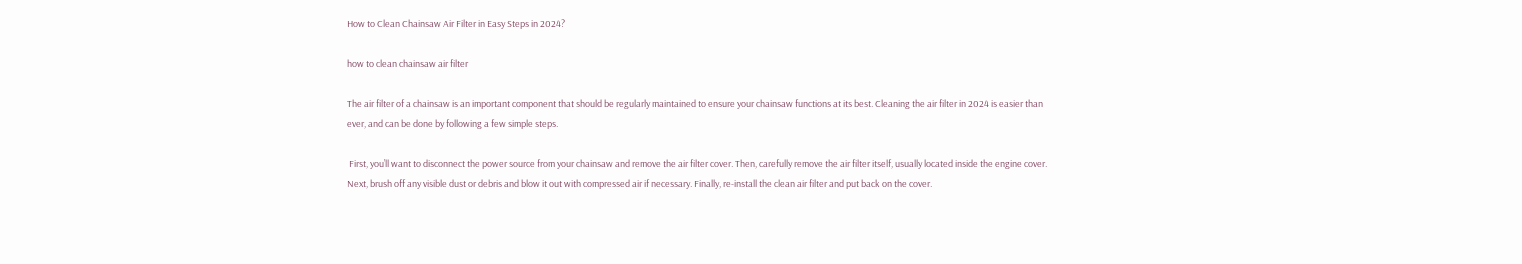How to Clean Chainsaw Air Filter in Easy Steps in 2024?

how to clean chainsaw air filter

The air filter of a chainsaw is an important component that should be regularly maintained to ensure your chainsaw functions at its best. Cleaning the air filter in 2024 is easier than ever, and can be done by following a few simple steps.

 First, you’ll want to disconnect the power source from your chainsaw and remove the air filter cover. Then, carefully remove the air filter itself, usually located inside the engine cover. Next, brush off any visible dust or debris and blow it out with compressed air if necessary. Finally, re-install the clean air filter and put back on the cover.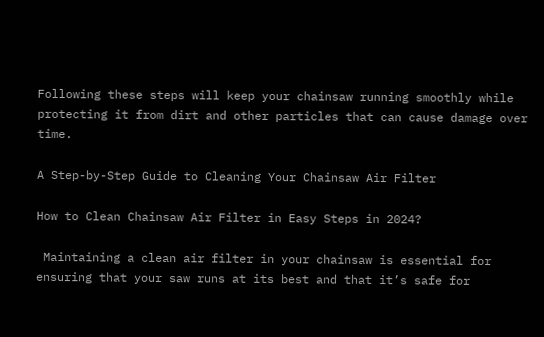Following these steps will keep your chainsaw running smoothly while protecting it from dirt and other particles that can cause damage over time.

A Step-by-Step Guide to Cleaning Your Chainsaw Air Filter

How to Clean Chainsaw Air Filter in Easy Steps in 2024?

 Maintaining a clean air filter in your chainsaw is essential for ensuring that your saw runs at its best and that it’s safe for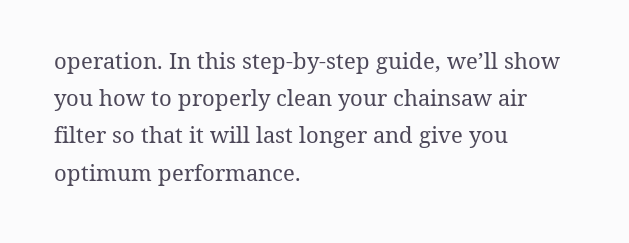operation. In this step-by-step guide, we’ll show you how to properly clean your chainsaw air filter so that it will last longer and give you optimum performance.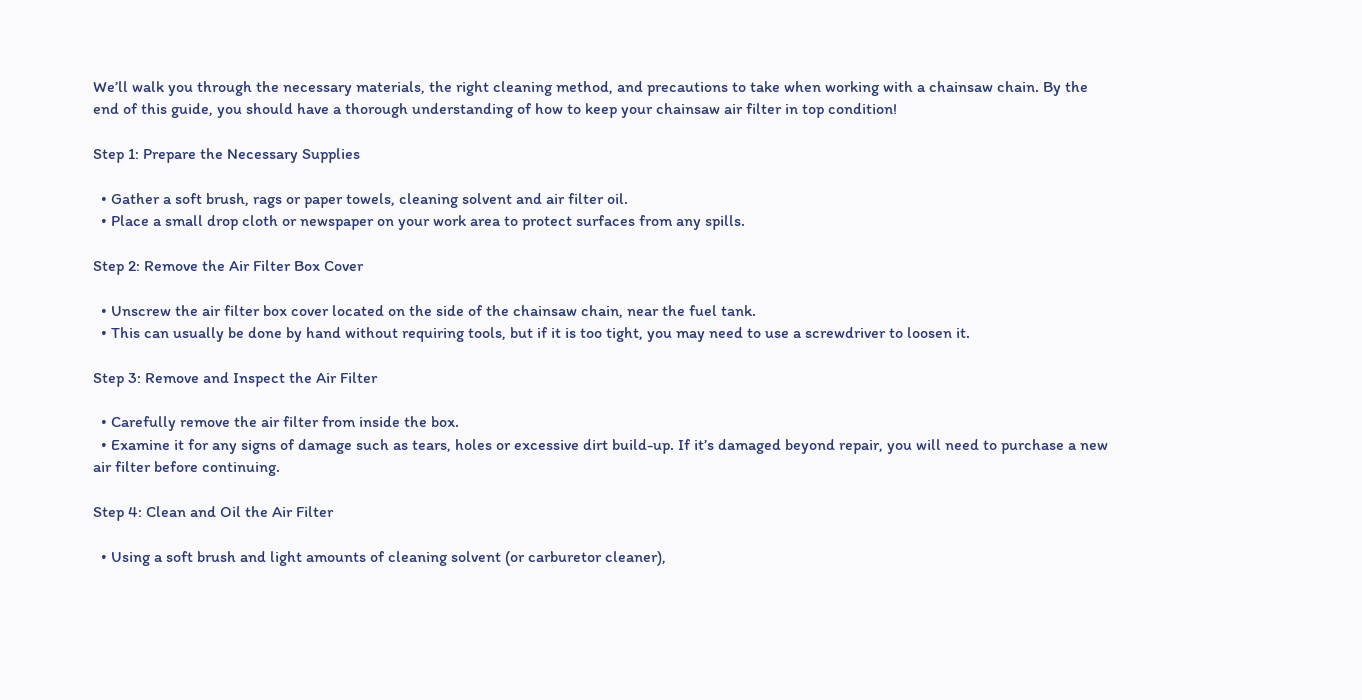We’ll walk you through the necessary materials, the right cleaning method, and precautions to take when working with a chainsaw chain. By the end of this guide, you should have a thorough understanding of how to keep your chainsaw air filter in top condition!

Step 1: Prepare the Necessary Supplies

  • Gather a soft brush, rags or paper towels, cleaning solvent and air filter oil.
  • Place a small drop cloth or newspaper on your work area to protect surfaces from any spills.

Step 2: Remove the Air Filter Box Cover

  • Unscrew the air filter box cover located on the side of the chainsaw chain, near the fuel tank.
  • This can usually be done by hand without requiring tools, but if it is too tight, you may need to use a screwdriver to loosen it.

Step 3: Remove and Inspect the Air Filter

  • Carefully remove the air filter from inside the box.
  • Examine it for any signs of damage such as tears, holes or excessive dirt build-up. If it’s damaged beyond repair, you will need to purchase a new air filter before continuing.

Step 4: Clean and Oil the Air Filter

  • Using a soft brush and light amounts of cleaning solvent (or carburetor cleaner),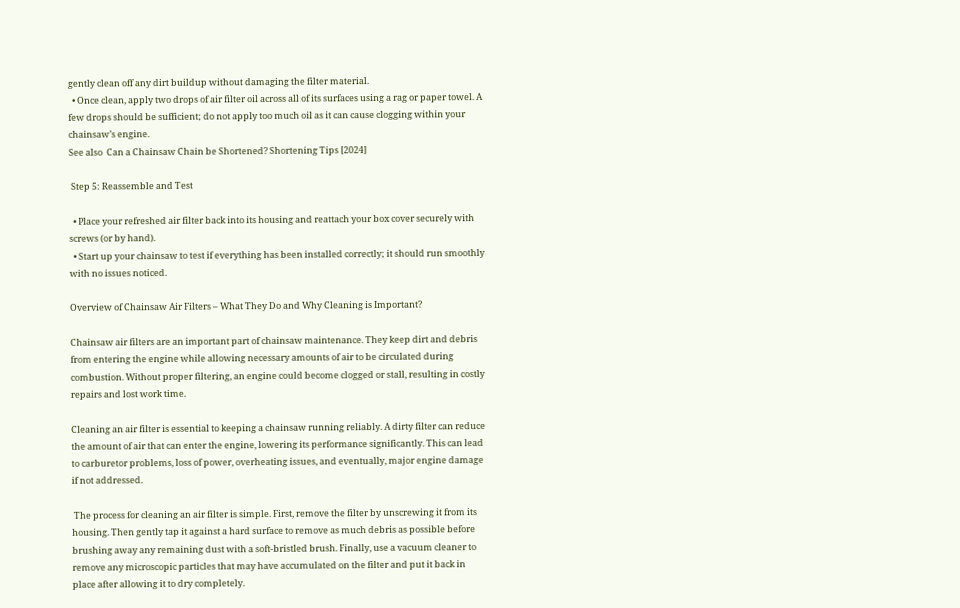gently clean off any dirt buildup without damaging the filter material.
  • Once clean, apply two drops of air filter oil across all of its surfaces using a rag or paper towel. A few drops should be sufficient; do not apply too much oil as it can cause clogging within your chainsaw’s engine.
See also  Can a Chainsaw Chain be Shortened? Shortening Tips [2024]

 Step 5: Reassemble and Test

  • Place your refreshed air filter back into its housing and reattach your box cover securely with screws (or by hand).
  • Start up your chainsaw to test if everything has been installed correctly; it should run smoothly with no issues noticed.

Overview of Chainsaw Air Filters – What They Do and Why Cleaning is Important?

Chainsaw air filters are an important part of chainsaw maintenance. They keep dirt and debris from entering the engine while allowing necessary amounts of air to be circulated during combustion. Without proper filtering, an engine could become clogged or stall, resulting in costly repairs and lost work time.

Cleaning an air filter is essential to keeping a chainsaw running reliably. A dirty filter can reduce the amount of air that can enter the engine, lowering its performance significantly. This can lead to carburetor problems, loss of power, overheating issues, and eventually, major engine damage if not addressed.

 The process for cleaning an air filter is simple. First, remove the filter by unscrewing it from its housing. Then gently tap it against a hard surface to remove as much debris as possible before brushing away any remaining dust with a soft-bristled brush. Finally, use a vacuum cleaner to remove any microscopic particles that may have accumulated on the filter and put it back in place after allowing it to dry completely.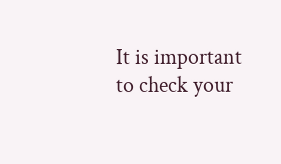It is important to check your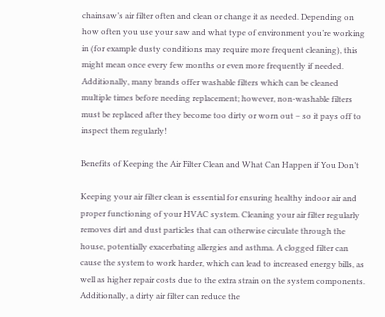chainsaw’s air filter often and clean or change it as needed. Depending on how often you use your saw and what type of environment you’re working in (for example dusty conditions may require more frequent cleaning), this might mean once every few months or even more frequently if needed. Additionally, many brands offer washable filters which can be cleaned multiple times before needing replacement; however, non-washable filters must be replaced after they become too dirty or worn out – so it pays off to inspect them regularly!

Benefits of Keeping the Air Filter Clean and What Can Happen if You Don’t

Keeping your air filter clean is essential for ensuring healthy indoor air and proper functioning of your HVAC system. Cleaning your air filter regularly removes dirt and dust particles that can otherwise circulate through the house, potentially exacerbating allergies and asthma. A clogged filter can cause the system to work harder, which can lead to increased energy bills, as well as higher repair costs due to the extra strain on the system components. Additionally, a dirty air filter can reduce the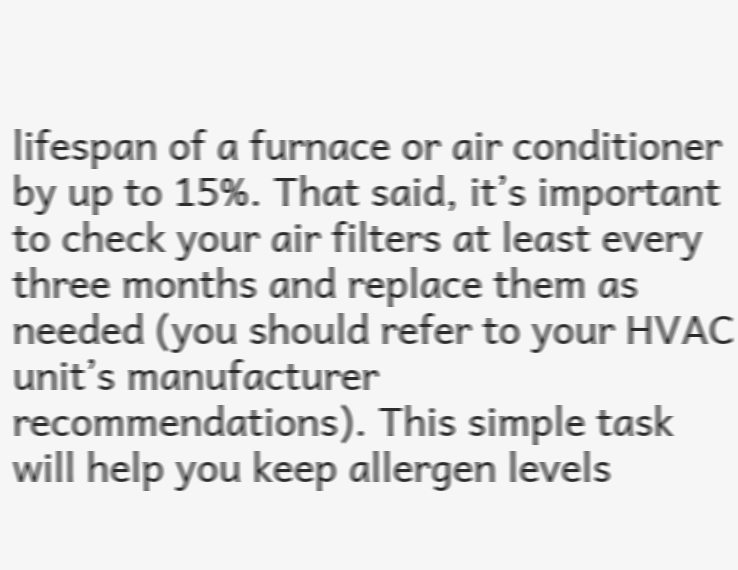lifespan of a furnace or air conditioner by up to 15%. That said, it’s important to check your air filters at least every three months and replace them as needed (you should refer to your HVAC unit’s manufacturer recommendations). This simple task will help you keep allergen levels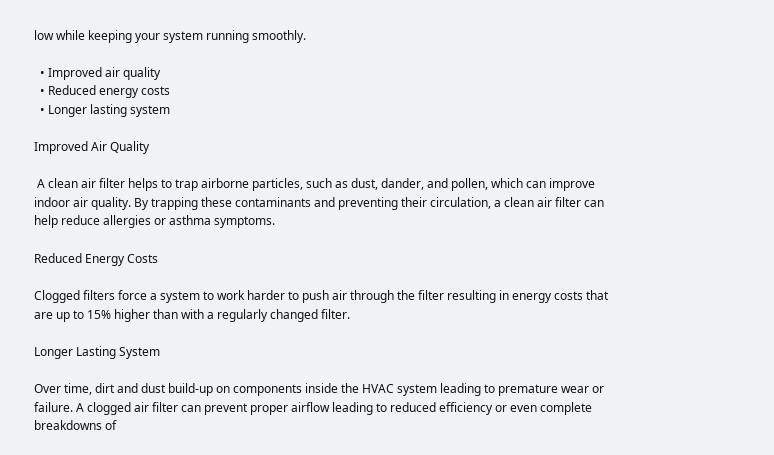low while keeping your system running smoothly.

  • Improved air quality
  • Reduced energy costs
  • Longer lasting system

Improved Air Quality

 A clean air filter helps to trap airborne particles, such as dust, dander, and pollen, which can improve indoor air quality. By trapping these contaminants and preventing their circulation, a clean air filter can help reduce allergies or asthma symptoms.

Reduced Energy Costs

Clogged filters force a system to work harder to push air through the filter resulting in energy costs that are up to 15% higher than with a regularly changed filter.

Longer Lasting System

Over time, dirt and dust build-up on components inside the HVAC system leading to premature wear or failure. A clogged air filter can prevent proper airflow leading to reduced efficiency or even complete breakdowns of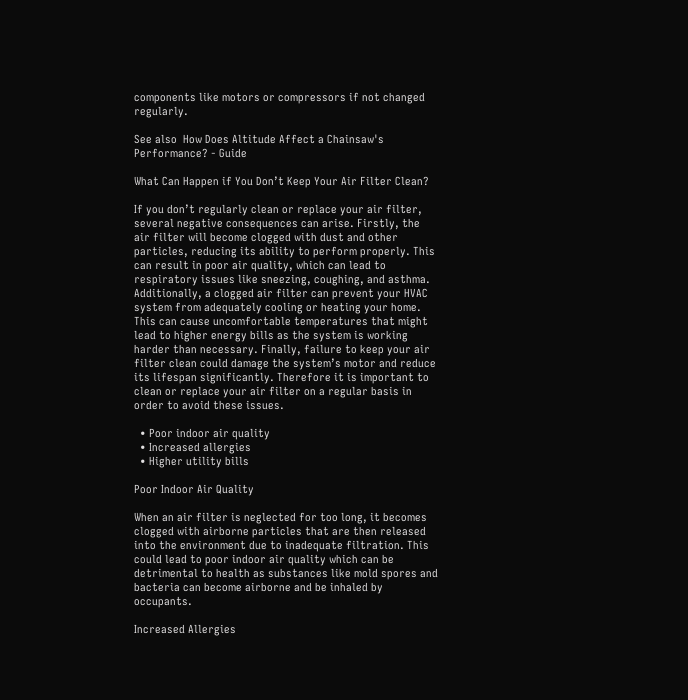components like motors or compressors if not changed regularly.

See also  How Does Altitude Affect a Chainsaw's Performance? - Guide

What Can Happen if You Don’t Keep Your Air Filter Clean?

If you don’t regularly clean or replace your air filter, several negative consequences can arise. Firstly, the air filter will become clogged with dust and other particles, reducing its ability to perform properly. This can result in poor air quality, which can lead to respiratory issues like sneezing, coughing, and asthma. Additionally, a clogged air filter can prevent your HVAC system from adequately cooling or heating your home. This can cause uncomfortable temperatures that might lead to higher energy bills as the system is working harder than necessary. Finally, failure to keep your air filter clean could damage the system’s motor and reduce its lifespan significantly. Therefore it is important to clean or replace your air filter on a regular basis in order to avoid these issues.

  • Poor indoor air quality
  • Increased allergies
  • Higher utility bills

Poor Indoor Air Quality

When an air filter is neglected for too long, it becomes clogged with airborne particles that are then released into the environment due to inadequate filtration. This could lead to poor indoor air quality which can be detrimental to health as substances like mold spores and bacteria can become airborne and be inhaled by occupants.

Increased Allergies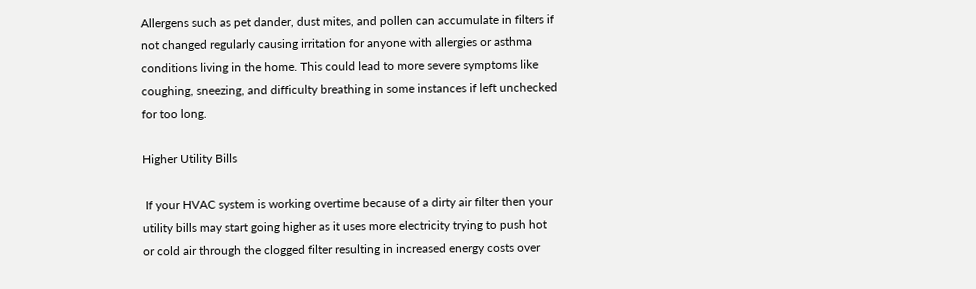Allergens such as pet dander, dust mites, and pollen can accumulate in filters if not changed regularly causing irritation for anyone with allergies or asthma conditions living in the home. This could lead to more severe symptoms like coughing, sneezing, and difficulty breathing in some instances if left unchecked for too long.

Higher Utility Bills

 If your HVAC system is working overtime because of a dirty air filter then your utility bills may start going higher as it uses more electricity trying to push hot or cold air through the clogged filter resulting in increased energy costs over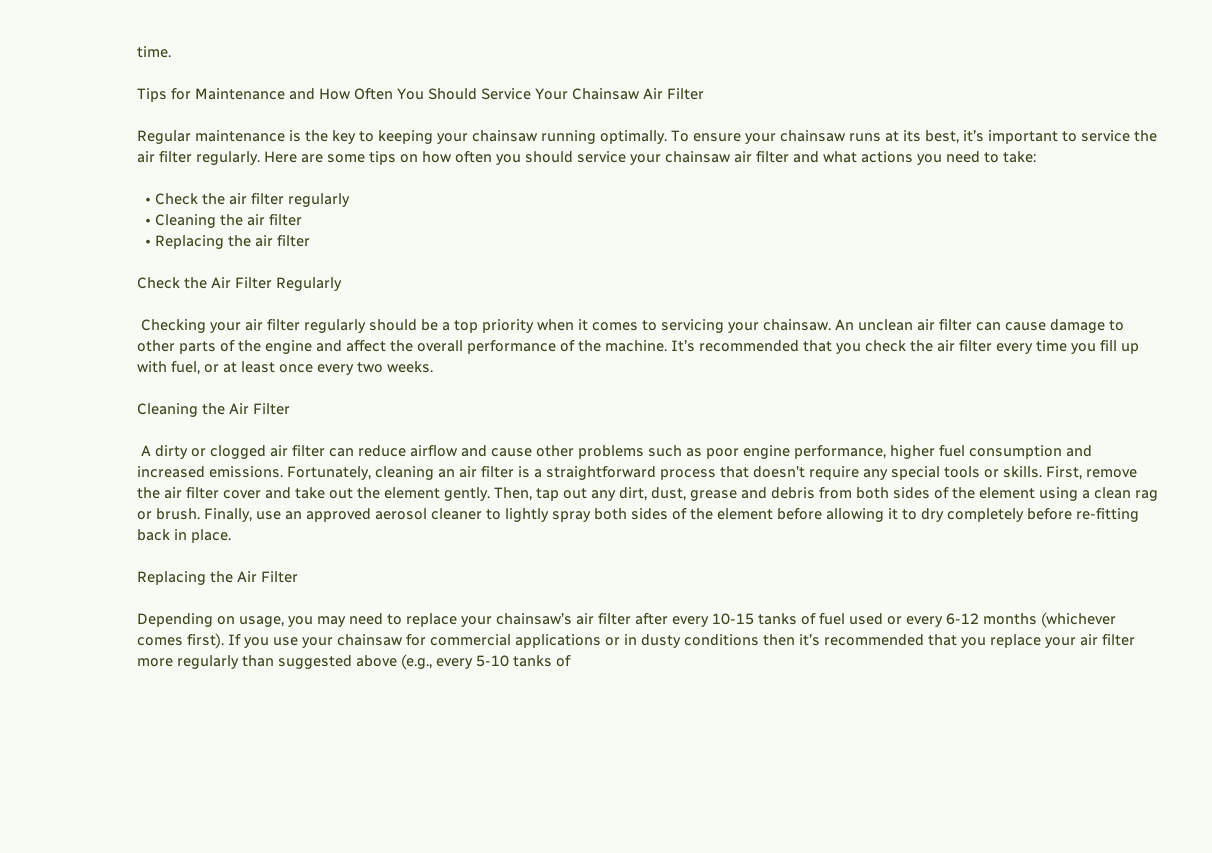time.

Tips for Maintenance and How Often You Should Service Your Chainsaw Air Filter

Regular maintenance is the key to keeping your chainsaw running optimally. To ensure your chainsaw runs at its best, it’s important to service the air filter regularly. Here are some tips on how often you should service your chainsaw air filter and what actions you need to take:

  • Check the air filter regularly
  • Cleaning the air filter
  • Replacing the air filter

Check the Air Filter Regularly

 Checking your air filter regularly should be a top priority when it comes to servicing your chainsaw. An unclean air filter can cause damage to other parts of the engine and affect the overall performance of the machine. It’s recommended that you check the air filter every time you fill up with fuel, or at least once every two weeks.

Cleaning the Air Filter

 A dirty or clogged air filter can reduce airflow and cause other problems such as poor engine performance, higher fuel consumption and increased emissions. Fortunately, cleaning an air filter is a straightforward process that doesn’t require any special tools or skills. First, remove the air filter cover and take out the element gently. Then, tap out any dirt, dust, grease and debris from both sides of the element using a clean rag or brush. Finally, use an approved aerosol cleaner to lightly spray both sides of the element before allowing it to dry completely before re-fitting back in place.

Replacing the Air Filter

Depending on usage, you may need to replace your chainsaw’s air filter after every 10-15 tanks of fuel used or every 6-12 months (whichever comes first). If you use your chainsaw for commercial applications or in dusty conditions then it’s recommended that you replace your air filter more regularly than suggested above (e.g., every 5-10 tanks of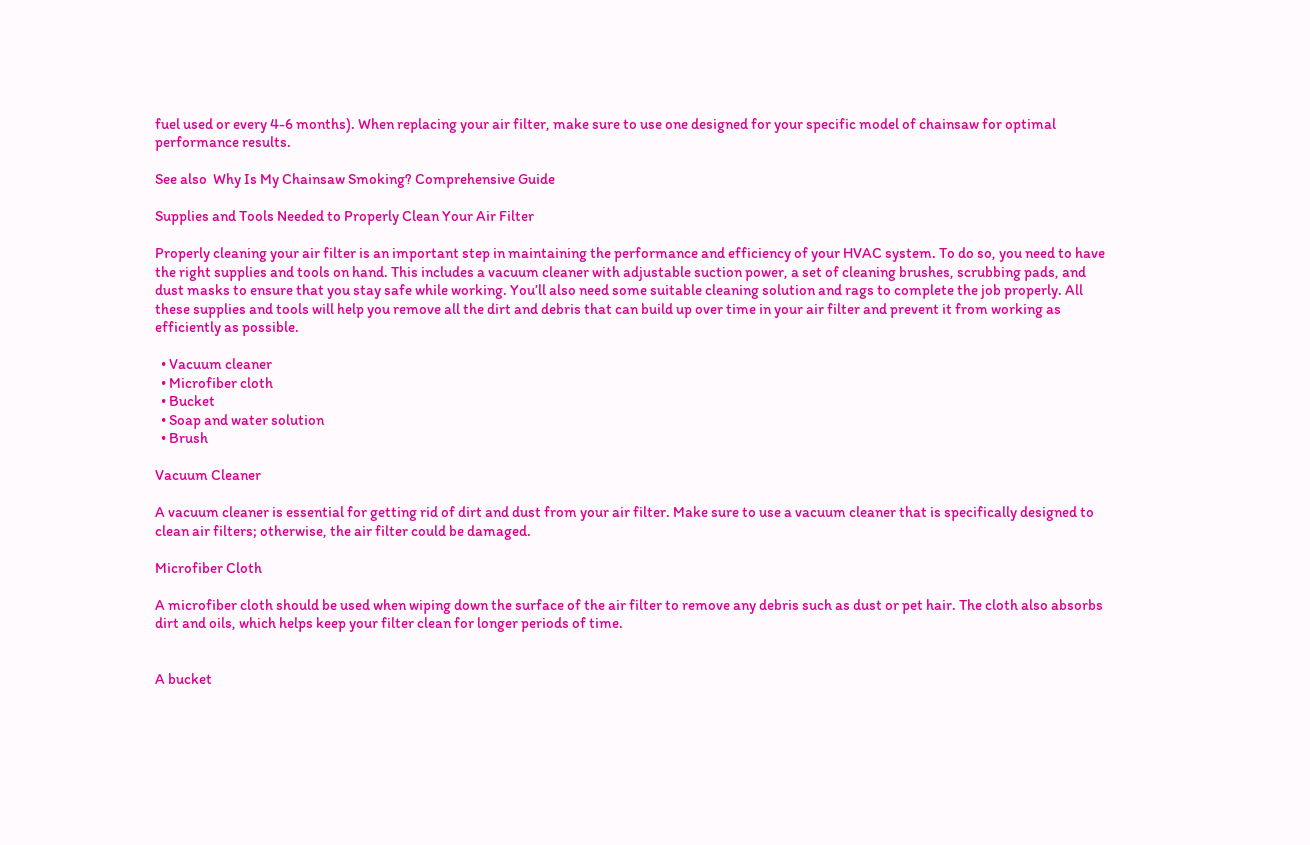fuel used or every 4-6 months). When replacing your air filter, make sure to use one designed for your specific model of chainsaw for optimal performance results.

See also  Why Is My Chainsaw Smoking? Comprehensive Guide

Supplies and Tools Needed to Properly Clean Your Air Filter

Properly cleaning your air filter is an important step in maintaining the performance and efficiency of your HVAC system. To do so, you need to have the right supplies and tools on hand. This includes a vacuum cleaner with adjustable suction power, a set of cleaning brushes, scrubbing pads, and dust masks to ensure that you stay safe while working. You’ll also need some suitable cleaning solution and rags to complete the job properly. All these supplies and tools will help you remove all the dirt and debris that can build up over time in your air filter and prevent it from working as efficiently as possible.

  • Vacuum cleaner
  • Microfiber cloth
  • Bucket
  • Soap and water solution
  • Brush

Vacuum Cleaner

A vacuum cleaner is essential for getting rid of dirt and dust from your air filter. Make sure to use a vacuum cleaner that is specifically designed to clean air filters; otherwise, the air filter could be damaged.

Microfiber Cloth

A microfiber cloth should be used when wiping down the surface of the air filter to remove any debris such as dust or pet hair. The cloth also absorbs dirt and oils, which helps keep your filter clean for longer periods of time.


A bucket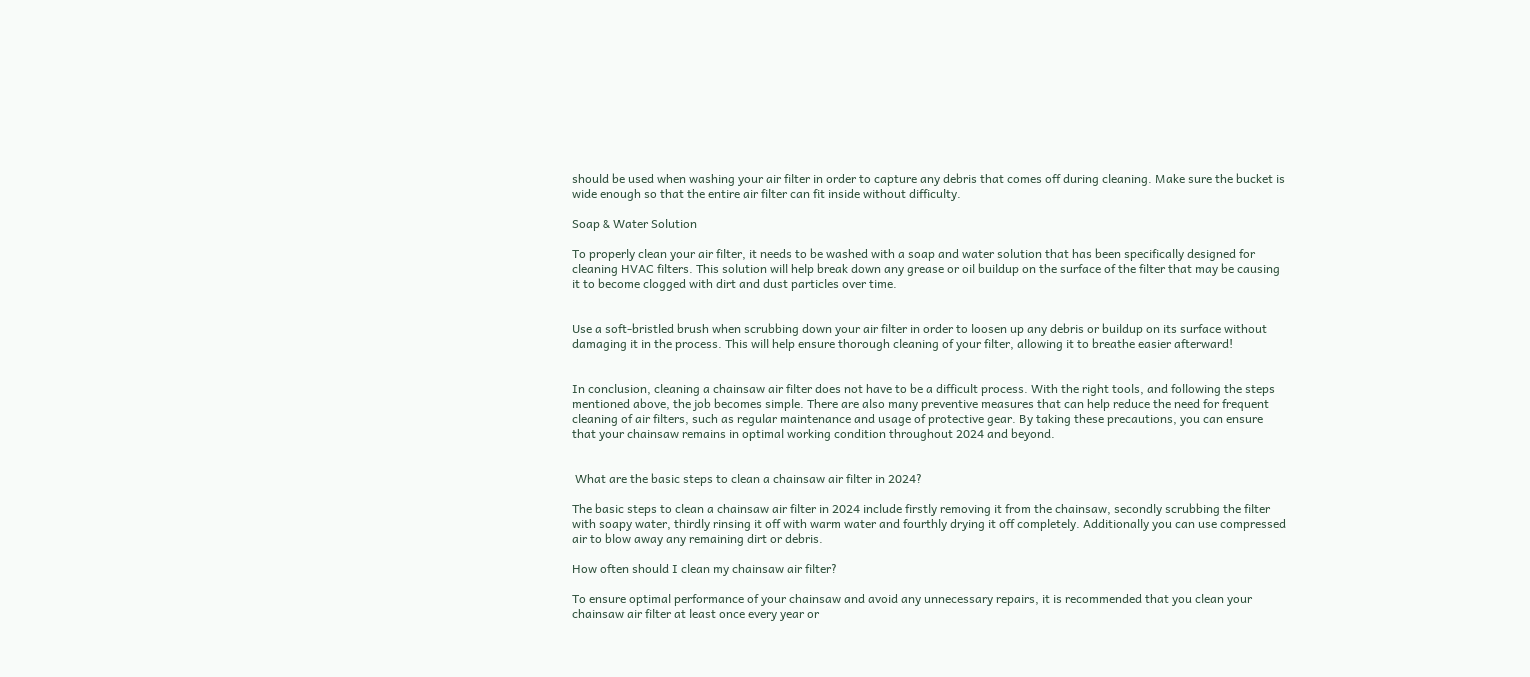should be used when washing your air filter in order to capture any debris that comes off during cleaning. Make sure the bucket is wide enough so that the entire air filter can fit inside without difficulty.

Soap & Water Solution

To properly clean your air filter, it needs to be washed with a soap and water solution that has been specifically designed for cleaning HVAC filters. This solution will help break down any grease or oil buildup on the surface of the filter that may be causing it to become clogged with dirt and dust particles over time.


Use a soft-bristled brush when scrubbing down your air filter in order to loosen up any debris or buildup on its surface without damaging it in the process. This will help ensure thorough cleaning of your filter, allowing it to breathe easier afterward!


In conclusion, cleaning a chainsaw air filter does not have to be a difficult process. With the right tools, and following the steps mentioned above, the job becomes simple. There are also many preventive measures that can help reduce the need for frequent cleaning of air filters, such as regular maintenance and usage of protective gear. By taking these precautions, you can ensure that your chainsaw remains in optimal working condition throughout 2024 and beyond.


 What are the basic steps to clean a chainsaw air filter in 2024?

The basic steps to clean a chainsaw air filter in 2024 include firstly removing it from the chainsaw, secondly scrubbing the filter with soapy water, thirdly rinsing it off with warm water and fourthly drying it off completely. Additionally you can use compressed air to blow away any remaining dirt or debris.

How often should I clean my chainsaw air filter?

To ensure optimal performance of your chainsaw and avoid any unnecessary repairs, it is recommended that you clean your chainsaw air filter at least once every year or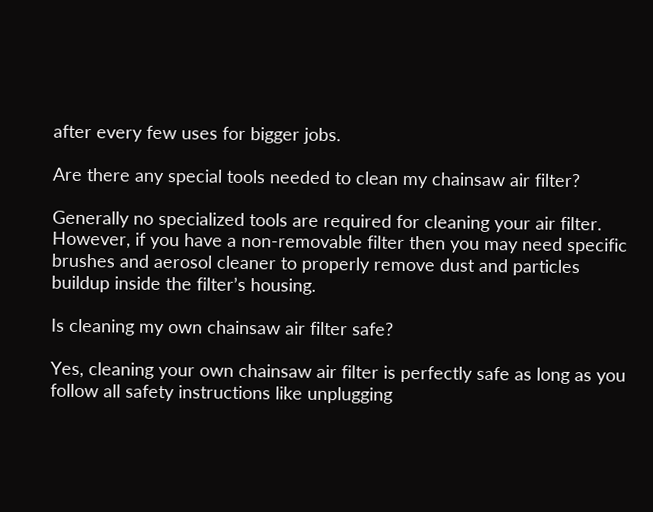after every few uses for bigger jobs.

Are there any special tools needed to clean my chainsaw air filter?

Generally no specialized tools are required for cleaning your air filter. However, if you have a non-removable filter then you may need specific brushes and aerosol cleaner to properly remove dust and particles buildup inside the filter’s housing.

Is cleaning my own chainsaw air filter safe?

Yes, cleaning your own chainsaw air filter is perfectly safe as long as you follow all safety instructions like unplugging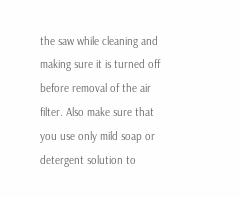the saw while cleaning and making sure it is turned off before removal of the air filter. Also make sure that you use only mild soap or detergent solution to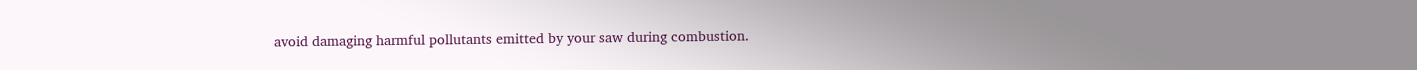avoid damaging harmful pollutants emitted by your saw during combustion.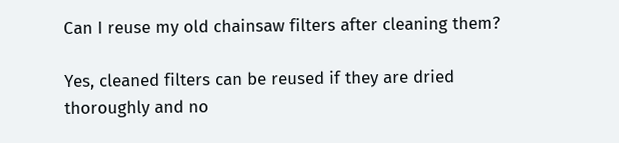Can I reuse my old chainsaw filters after cleaning them?

Yes, cleaned filters can be reused if they are dried thoroughly and no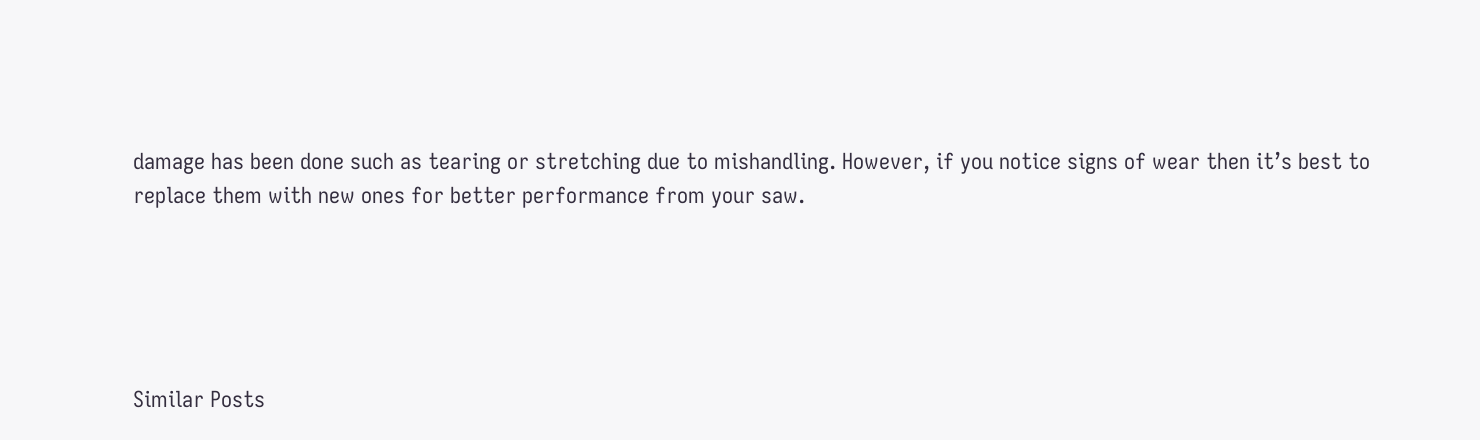damage has been done such as tearing or stretching due to mishandling. However, if you notice signs of wear then it’s best to replace them with new ones for better performance from your saw.





Similar Posts